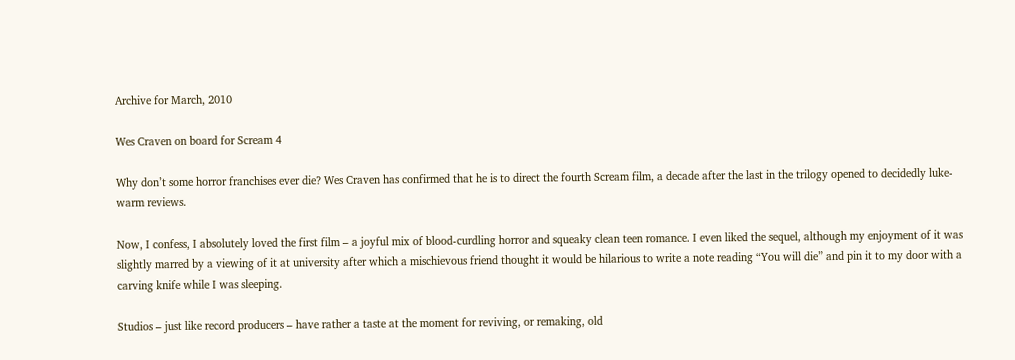Archive for March, 2010

Wes Craven on board for Scream 4

Why don’t some horror franchises ever die? Wes Craven has confirmed that he is to direct the fourth Scream film, a decade after the last in the trilogy opened to decidedly luke-warm reviews.

Now, I confess, I absolutely loved the first film – a joyful mix of blood-curdling horror and squeaky clean teen romance. I even liked the sequel, although my enjoyment of it was slightly marred by a viewing of it at university after which a mischievous friend thought it would be hilarious to write a note reading “You will die” and pin it to my door with a carving knife while I was sleeping.

Studios – just like record producers – have rather a taste at the moment for reviving, or remaking, old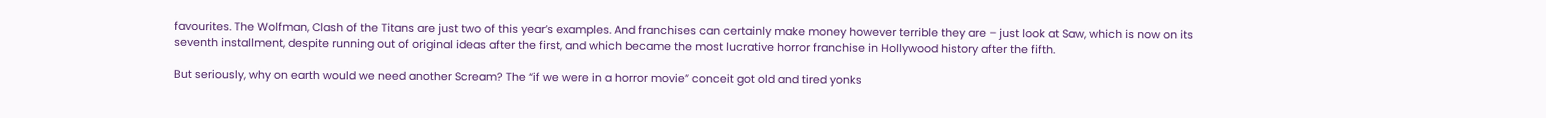favourites. The Wolfman, Clash of the Titans are just two of this year’s examples. And franchises can certainly make money however terrible they are – just look at Saw, which is now on its seventh installment, despite running out of original ideas after the first, and which became the most lucrative horror franchise in Hollywood history after the fifth.

But seriously, why on earth would we need another Scream? The “if we were in a horror movie” conceit got old and tired yonks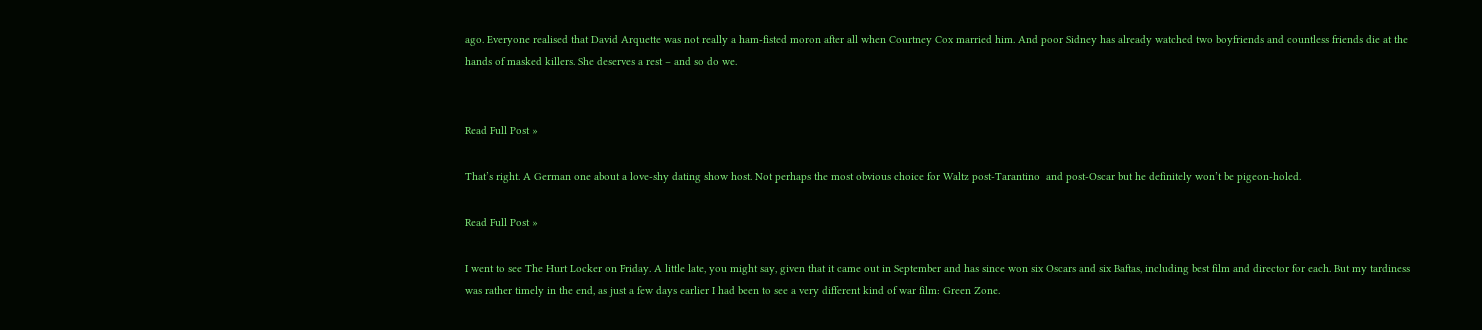ago. Everyone realised that David Arquette was not really a ham-fisted moron after all when Courtney Cox married him. And poor Sidney has already watched two boyfriends and countless friends die at the hands of masked killers. She deserves a rest – and so do we.


Read Full Post »

That’s right. A German one about a love-shy dating show host. Not perhaps the most obvious choice for Waltz post-Tarantino  and post-Oscar but he definitely won’t be pigeon-holed.

Read Full Post »

I went to see The Hurt Locker on Friday. A little late, you might say, given that it came out in September and has since won six Oscars and six Baftas, including best film and director for each. But my tardiness was rather timely in the end, as just a few days earlier I had been to see a very different kind of war film: Green Zone.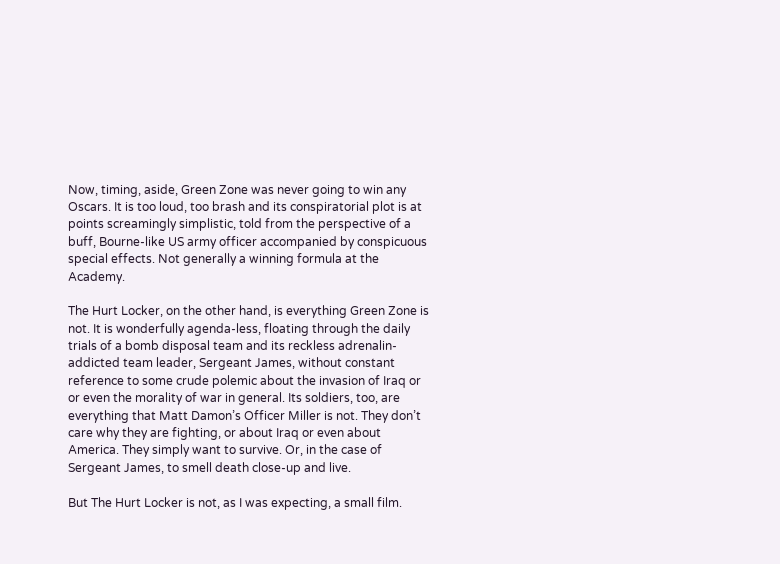Now, timing, aside, Green Zone was never going to win any Oscars. It is too loud, too brash and its conspiratorial plot is at points screamingly simplistic, told from the perspective of a buff, Bourne-like US army officer accompanied by conspicuous special effects. Not generally a winning formula at the Academy.

The Hurt Locker, on the other hand, is everything Green Zone is not. It is wonderfully agenda-less, floating through the daily trials of a bomb disposal team and its reckless adrenalin-addicted team leader, Sergeant James, without constant reference to some crude polemic about the invasion of Iraq or or even the morality of war in general. Its soldiers, too, are everything that Matt Damon’s Officer Miller is not. They don’t care why they are fighting, or about Iraq or even about America. They simply want to survive. Or, in the case of Sergeant James, to smell death close-up and live.

But The Hurt Locker is not, as I was expecting, a small film.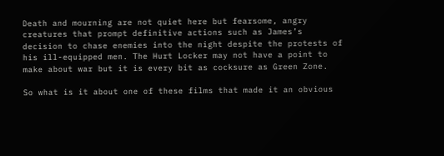Death and mourning are not quiet here but fearsome, angry creatures that prompt definitive actions such as James’s decision to chase enemies into the night despite the protests of his ill-equipped men. The Hurt Locker may not have a point to make about war but it is every bit as cocksure as Green Zone.

So what is it about one of these films that made it an obvious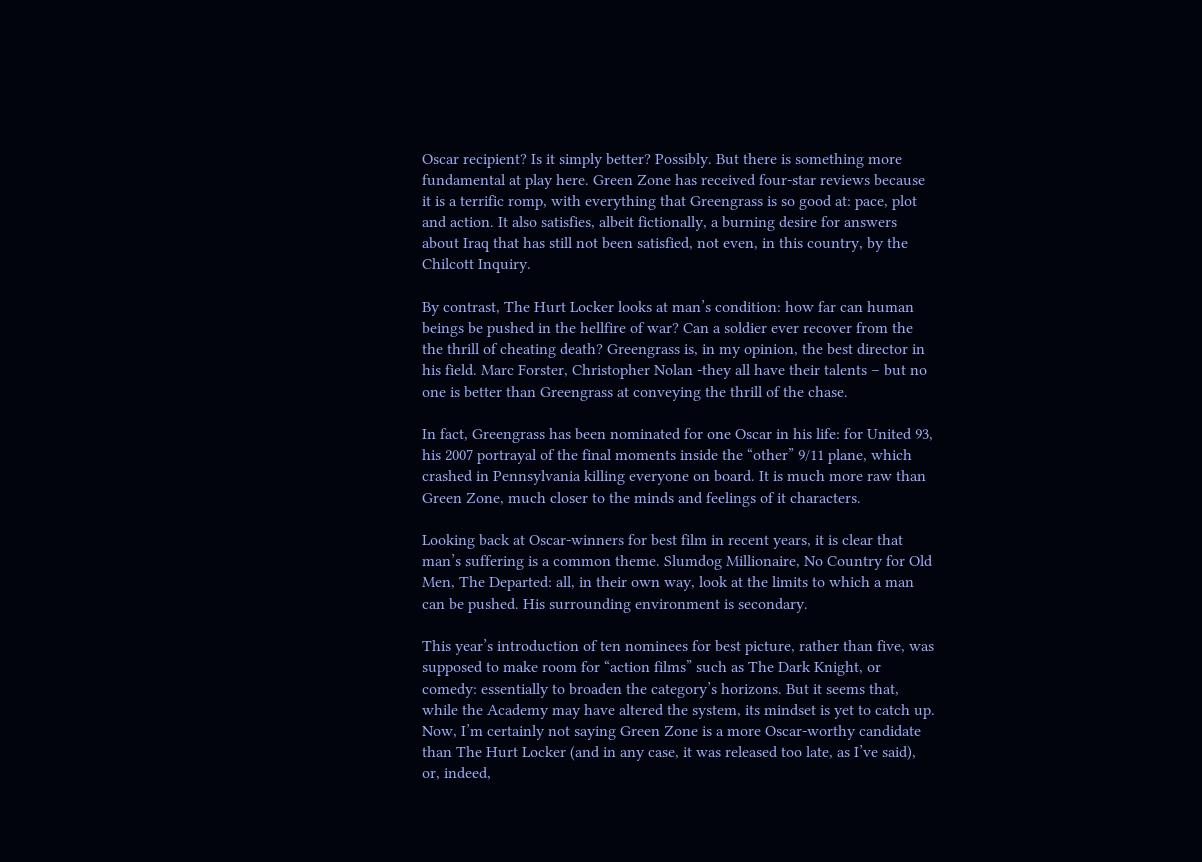Oscar recipient? Is it simply better? Possibly. But there is something more fundamental at play here. Green Zone has received four-star reviews because it is a terrific romp, with everything that Greengrass is so good at: pace, plot and action. It also satisfies, albeit fictionally, a burning desire for answers about Iraq that has still not been satisfied, not even, in this country, by the Chilcott Inquiry.

By contrast, The Hurt Locker looks at man’s condition: how far can human beings be pushed in the hellfire of war? Can a soldier ever recover from the the thrill of cheating death? Greengrass is, in my opinion, the best director in his field. Marc Forster, Christopher Nolan -they all have their talents – but no one is better than Greengrass at conveying the thrill of the chase.

In fact, Greengrass has been nominated for one Oscar in his life: for United 93, his 2007 portrayal of the final moments inside the “other” 9/11 plane, which crashed in Pennsylvania killing everyone on board. It is much more raw than Green Zone, much closer to the minds and feelings of it characters.

Looking back at Oscar-winners for best film in recent years, it is clear that man’s suffering is a common theme. Slumdog Millionaire, No Country for Old Men, The Departed: all, in their own way, look at the limits to which a man can be pushed. His surrounding environment is secondary.

This year’s introduction of ten nominees for best picture, rather than five, was supposed to make room for “action films” such as The Dark Knight, or comedy: essentially to broaden the category’s horizons. But it seems that, while the Academy may have altered the system, its mindset is yet to catch up. Now, I’m certainly not saying Green Zone is a more Oscar-worthy candidate than The Hurt Locker (and in any case, it was released too late, as I’ve said), or, indeed,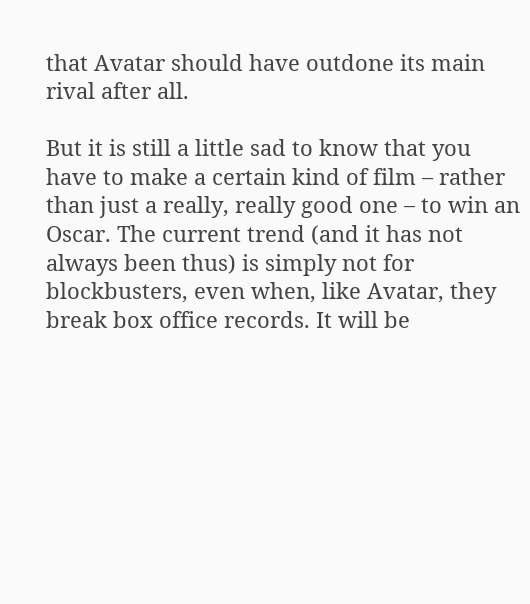that Avatar should have outdone its main rival after all.

But it is still a little sad to know that you have to make a certain kind of film – rather than just a really, really good one – to win an Oscar. The current trend (and it has not always been thus) is simply not for blockbusters, even when, like Avatar, they break box office records. It will be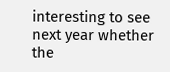interesting to see next year whether the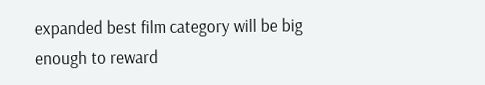expanded best film category will be big enough to reward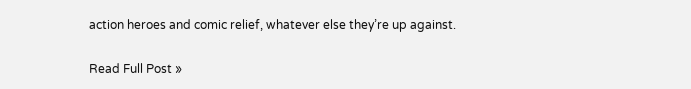action heroes and comic relief, whatever else they’re up against.

Read Full Post »